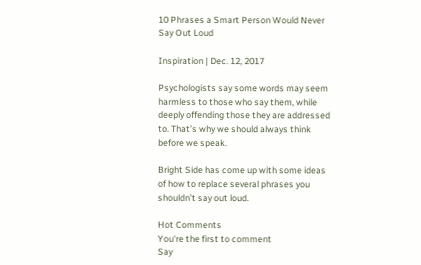10 Phrases a Smart Person Would Never Say Out Loud

Inspiration | Dec. 12, 2017

Psychologists say some words may seem harmless to those who say them, while deeply offending those they are addressed to. That’s why we should always think before we speak.

Bright Side has come up with some ideas of how to replace several phrases you shouldn’t say out loud.

Hot Comments
You're the first to comment
Say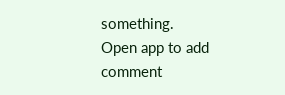something.
Open app to add comment